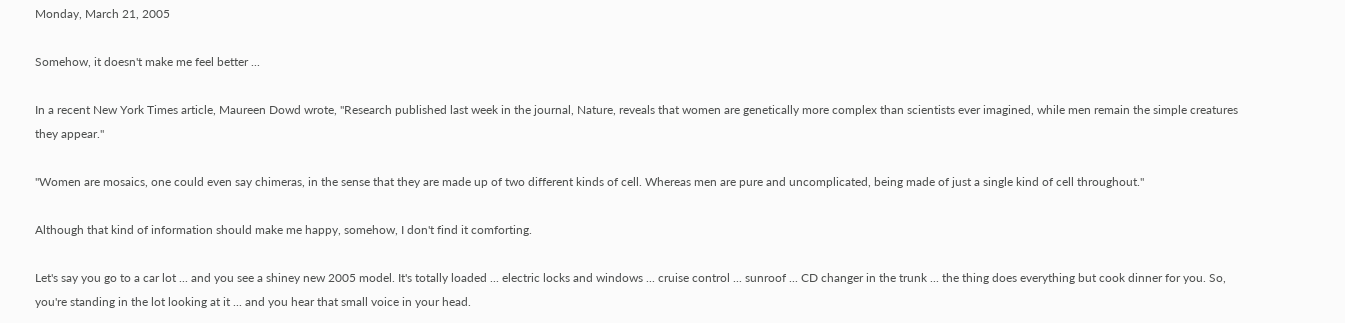Monday, March 21, 2005

Somehow, it doesn't make me feel better ...

In a recent New York Times article, Maureen Dowd wrote, "Research published last week in the journal, Nature, reveals that women are genetically more complex than scientists ever imagined, while men remain the simple creatures they appear."

"Women are mosaics, one could even say chimeras, in the sense that they are made up of two different kinds of cell. Whereas men are pure and uncomplicated, being made of just a single kind of cell throughout."

Although that kind of information should make me happy, somehow, I don't find it comforting.

Let's say you go to a car lot ... and you see a shiney new 2005 model. It's totally loaded ... electric locks and windows ... cruise control ... sunroof ... CD changer in the trunk ... the thing does everything but cook dinner for you. So, you're standing in the lot looking at it ... and you hear that small voice in your head.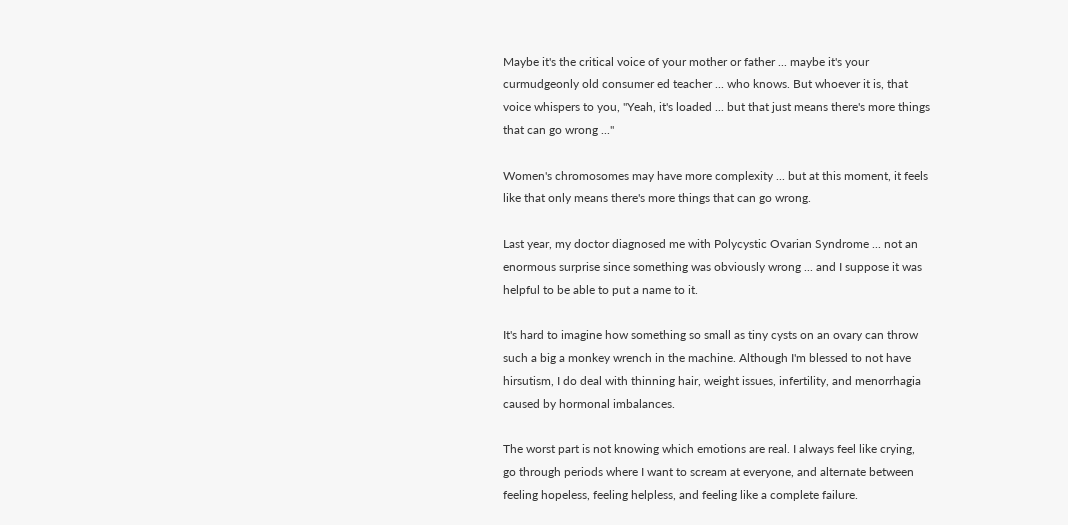Maybe it's the critical voice of your mother or father ... maybe it's your curmudgeonly old consumer ed teacher ... who knows. But whoever it is, that voice whispers to you, "Yeah, it's loaded ... but that just means there's more things that can go wrong ..."

Women's chromosomes may have more complexity ... but at this moment, it feels like that only means there's more things that can go wrong.

Last year, my doctor diagnosed me with Polycystic Ovarian Syndrome ... not an enormous surprise since something was obviously wrong ... and I suppose it was helpful to be able to put a name to it.

It's hard to imagine how something so small as tiny cysts on an ovary can throw such a big a monkey wrench in the machine. Although I'm blessed to not have hirsutism, I do deal with thinning hair, weight issues, infertility, and menorrhagia caused by hormonal imbalances.

The worst part is not knowing which emotions are real. I always feel like crying, go through periods where I want to scream at everyone, and alternate between feeling hopeless, feeling helpless, and feeling like a complete failure.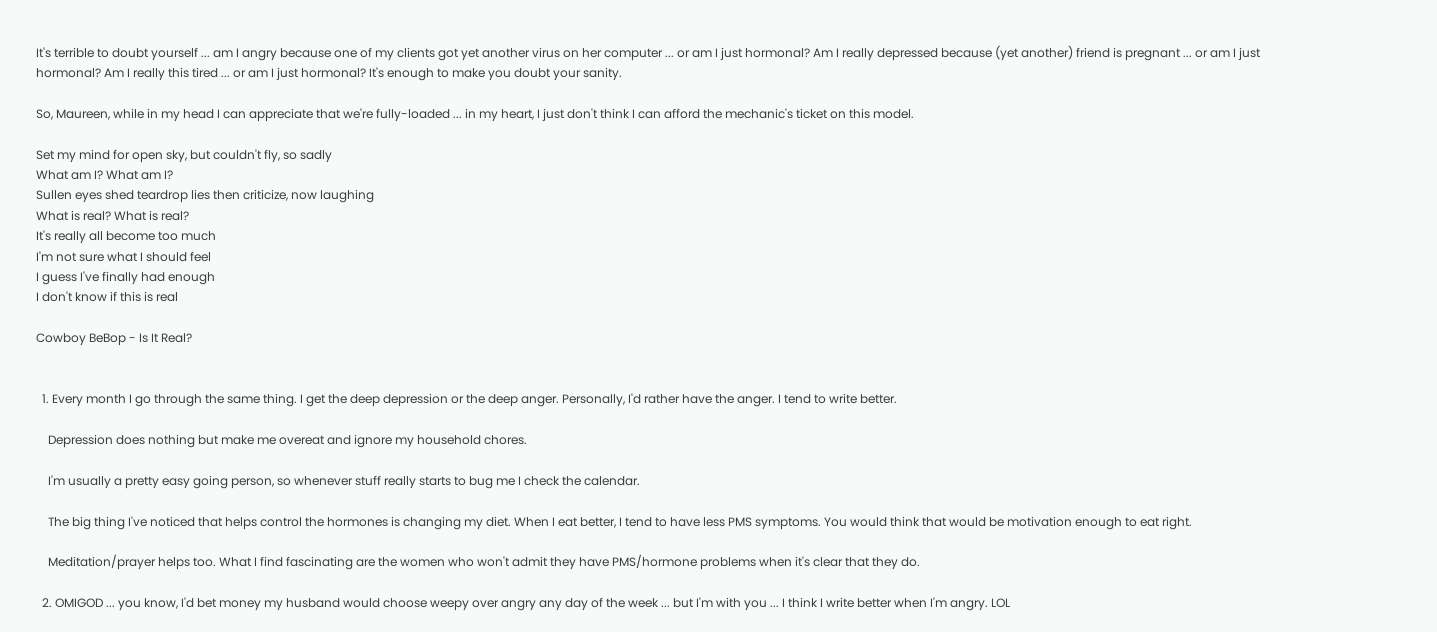It's terrible to doubt yourself ... am I angry because one of my clients got yet another virus on her computer ... or am I just hormonal? Am I really depressed because (yet another) friend is pregnant ... or am I just hormonal? Am I really this tired ... or am I just hormonal? It's enough to make you doubt your sanity.

So, Maureen, while in my head I can appreciate that we're fully-loaded ... in my heart, I just don't think I can afford the mechanic's ticket on this model.

Set my mind for open sky, but couldn't fly, so sadly
What am I? What am I?
Sullen eyes shed teardrop lies then criticize, now laughing
What is real? What is real?
It's really all become too much
I'm not sure what I should feel
I guess I've finally had enough
I don't know if this is real

Cowboy BeBop - Is It Real?


  1. Every month I go through the same thing. I get the deep depression or the deep anger. Personally, I'd rather have the anger. I tend to write better.

    Depression does nothing but make me overeat and ignore my household chores.

    I'm usually a pretty easy going person, so whenever stuff really starts to bug me I check the calendar.

    The big thing I've noticed that helps control the hormones is changing my diet. When I eat better, I tend to have less PMS symptoms. You would think that would be motivation enough to eat right.

    Meditation/prayer helps too. What I find fascinating are the women who won't admit they have PMS/hormone problems when it's clear that they do.

  2. OMIGOD ... you know, I'd bet money my husband would choose weepy over angry any day of the week ... but I'm with you ... I think I write better when I'm angry. LOL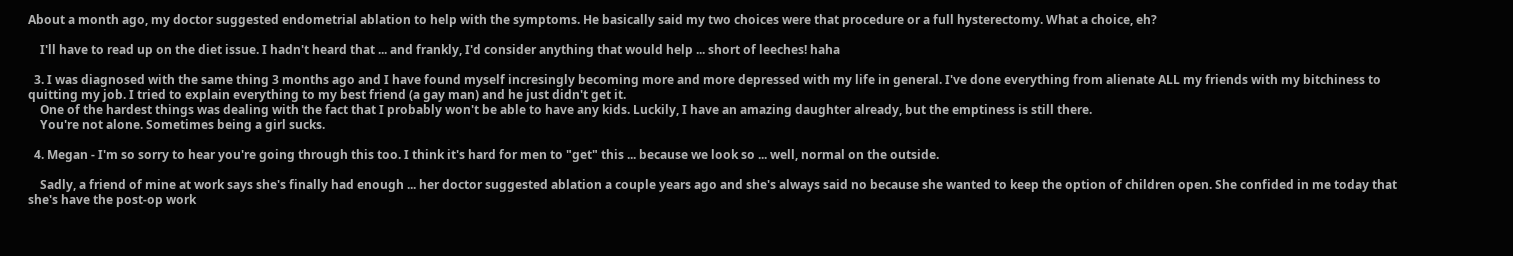About a month ago, my doctor suggested endometrial ablation to help with the symptoms. He basically said my two choices were that procedure or a full hysterectomy. What a choice, eh?

    I'll have to read up on the diet issue. I hadn't heard that ... and frankly, I'd consider anything that would help ... short of leeches! haha

  3. I was diagnosed with the same thing 3 months ago and I have found myself incresingly becoming more and more depressed with my life in general. I've done everything from alienate ALL my friends with my bitchiness to quitting my job. I tried to explain everything to my best friend (a gay man) and he just didn't get it.
    One of the hardest things was dealing with the fact that I probably won't be able to have any kids. Luckily, I have an amazing daughter already, but the emptiness is still there.
    You're not alone. Sometimes being a girl sucks.

  4. Megan - I'm so sorry to hear you're going through this too. I think it's hard for men to "get" this ... because we look so ... well, normal on the outside.

    Sadly, a friend of mine at work says she's finally had enough ... her doctor suggested ablation a couple years ago and she's always said no because she wanted to keep the option of children open. She confided in me today that she's have the post-op work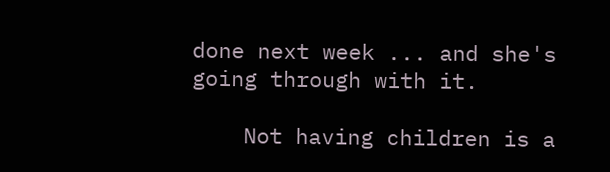done next week ... and she's going through with it.

    Not having children is a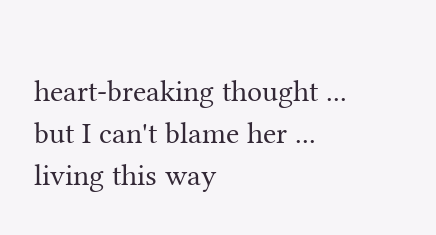heart-breaking thought ... but I can't blame her ... living this way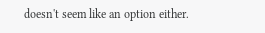doesn't seem like an option either.